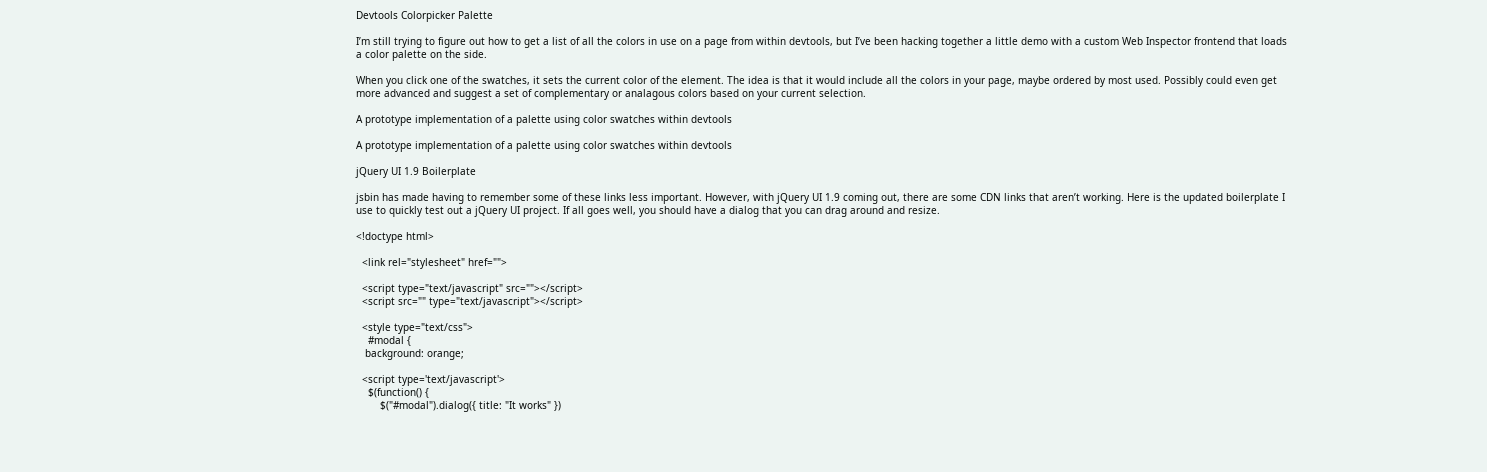Devtools Colorpicker Palette

I’m still trying to figure out how to get a list of all the colors in use on a page from within devtools, but I’ve been hacking together a little demo with a custom Web Inspector frontend that loads a color palette on the side.

When you click one of the swatches, it sets the current color of the element. The idea is that it would include all the colors in your page, maybe ordered by most used. Possibly could even get more advanced and suggest a set of complementary or analagous colors based on your current selection.

A prototype implementation of a palette using color swatches within devtools

A prototype implementation of a palette using color swatches within devtools

jQuery UI 1.9 Boilerplate

jsbin has made having to remember some of these links less important. However, with jQuery UI 1.9 coming out, there are some CDN links that aren’t working. Here is the updated boilerplate I use to quickly test out a jQuery UI project. If all goes well, you should have a dialog that you can drag around and resize.

<!doctype html>

  <link rel="stylesheet" href="">

  <script type="text/javascript" src=""></script>
  <script src="" type="text/javascript"></script>

  <style type="text/css">
    #modal {
   background: orange;

  <script type='text/javascript'>
    $(function() {
        $("#modal").dialog({ title: "It works" })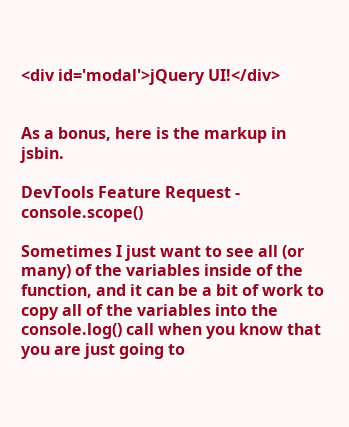<div id='modal'>jQuery UI!</div>


As a bonus, here is the markup in jsbin.

DevTools Feature Request - console.scope()

Sometimes I just want to see all (or many) of the variables inside of the function, and it can be a bit of work to copy all of the variables into the console.log() call when you know that you are just going to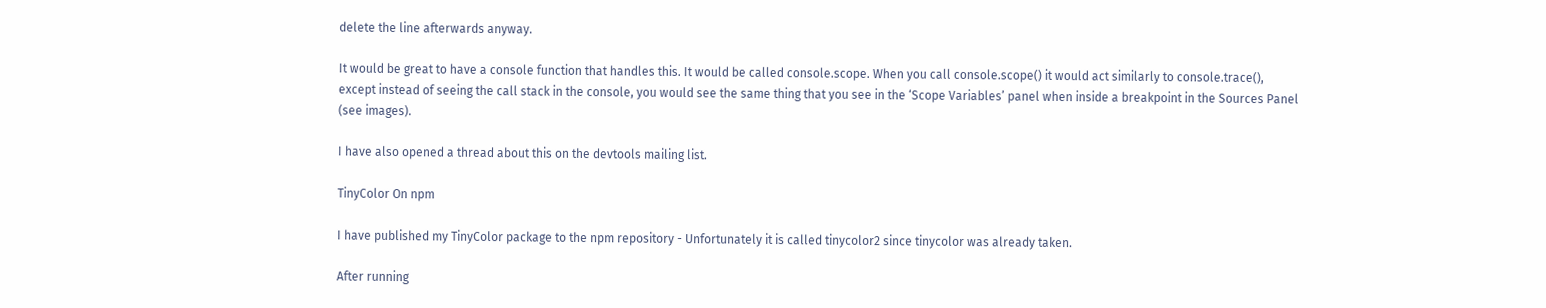delete the line afterwards anyway.

It would be great to have a console function that handles this. It would be called console.scope. When you call console.scope() it would act similarly to console.trace(), except instead of seeing the call stack in the console, you would see the same thing that you see in the ‘Scope Variables’ panel when inside a breakpoint in the Sources Panel (see images).

I have also opened a thread about this on the devtools mailing list.

TinyColor On npm

I have published my TinyColor package to the npm repository - Unfortunately it is called tinycolor2 since tinycolor was already taken.

After running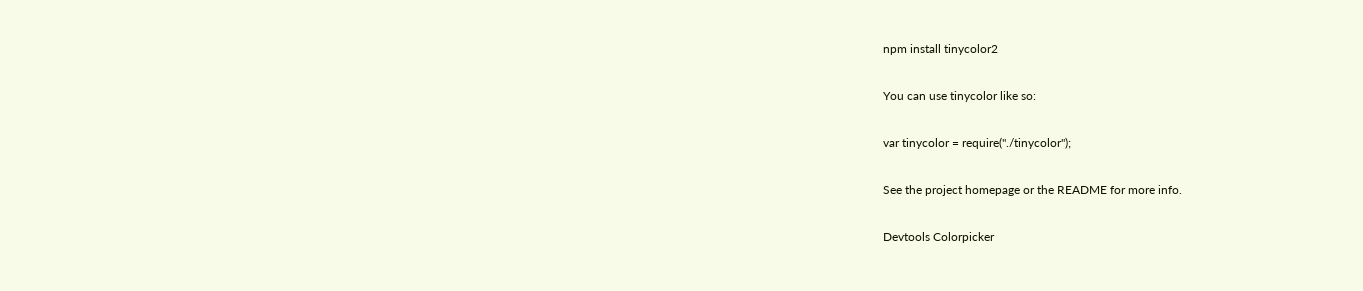npm install tinycolor2

You can use tinycolor like so:

var tinycolor = require("./tinycolor");

See the project homepage or the README for more info.

Devtools Colorpicker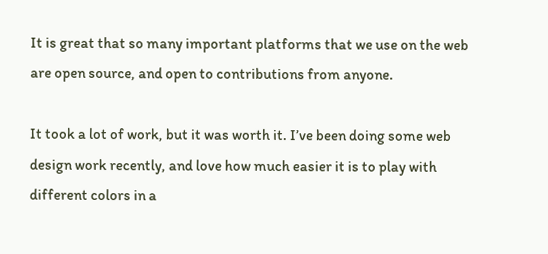It is great that so many important platforms that we use on the web are open source, and open to contributions from anyone.

It took a lot of work, but it was worth it. I’ve been doing some web design work recently, and love how much easier it is to play with different colors in a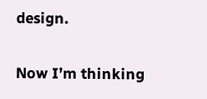design.

Now I’m thinking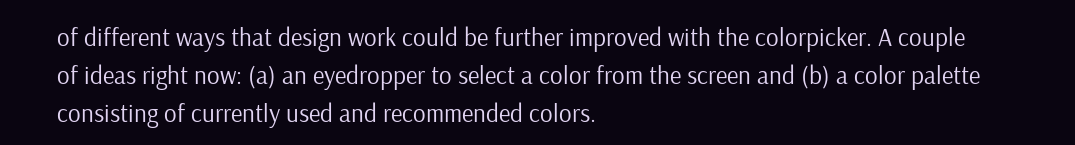of different ways that design work could be further improved with the colorpicker. A couple of ideas right now: (a) an eyedropper to select a color from the screen and (b) a color palette consisting of currently used and recommended colors.